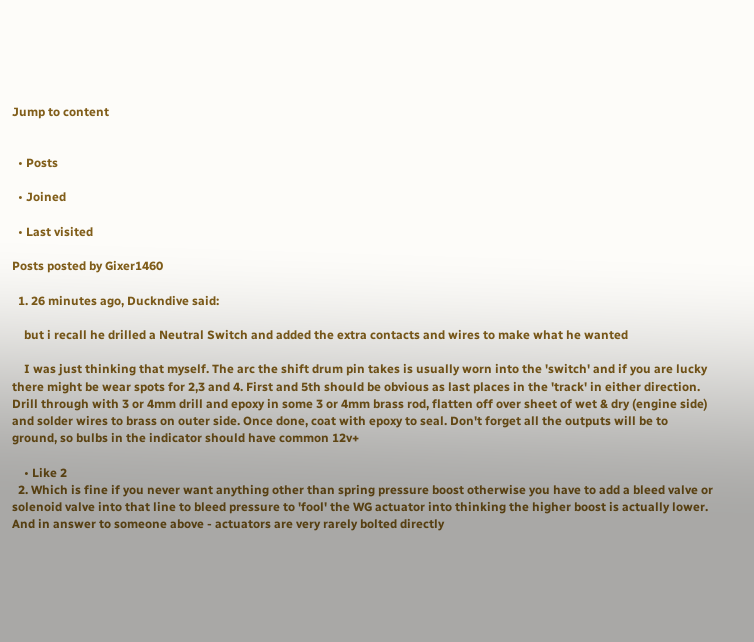Jump to content


  • Posts

  • Joined

  • Last visited

Posts posted by Gixer1460

  1. 26 minutes ago, Duckndive said:

    but i recall he drilled a Neutral Switch and added the extra contacts and wires to make what he wanted

    I was just thinking that myself. The arc the shift drum pin takes is usually worn into the 'switch' and if you are lucky there might be wear spots for 2,3 and 4. First and 5th should be obvious as last places in the 'track' in either direction. Drill through with 3 or 4mm drill and epoxy in some 3 or 4mm brass rod, flatten off over sheet of wet & dry (engine side) and solder wires to brass on outer side. Once done, coat with epoxy to seal. Don't forget all the outputs will be to ground, so bulbs in the indicator should have common 12v+

    • Like 2
  2. Which is fine if you never want anything other than spring pressure boost otherwise you have to add a bleed valve or solenoid valve into that line to bleed pressure to 'fool' the WG actuator into thinking the higher boost is actually lower. And in answer to someone above - actuators are very rarely bolted directly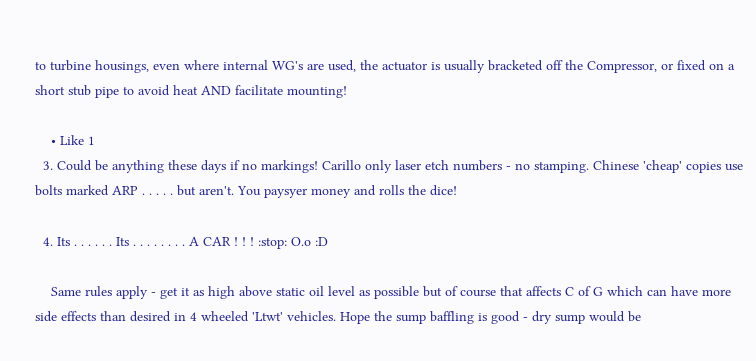to turbine housings, even where internal WG's are used, the actuator is usually bracketed off the Compressor, or fixed on a short stub pipe to avoid heat AND facilitate mounting!

    • Like 1
  3. Could be anything these days if no markings! Carillo only laser etch numbers - no stamping. Chinese 'cheap' copies use bolts marked ARP . . . . . but aren't. You paysyer money and rolls the dice!

  4. Its . . . . . . Its . . . . . . . . A CAR ! ! ! :stop: O.o :D

    Same rules apply - get it as high above static oil level as possible but of course that affects C of G which can have more side effects than desired in 4 wheeled 'Ltwt' vehicles. Hope the sump baffling is good - dry sump would be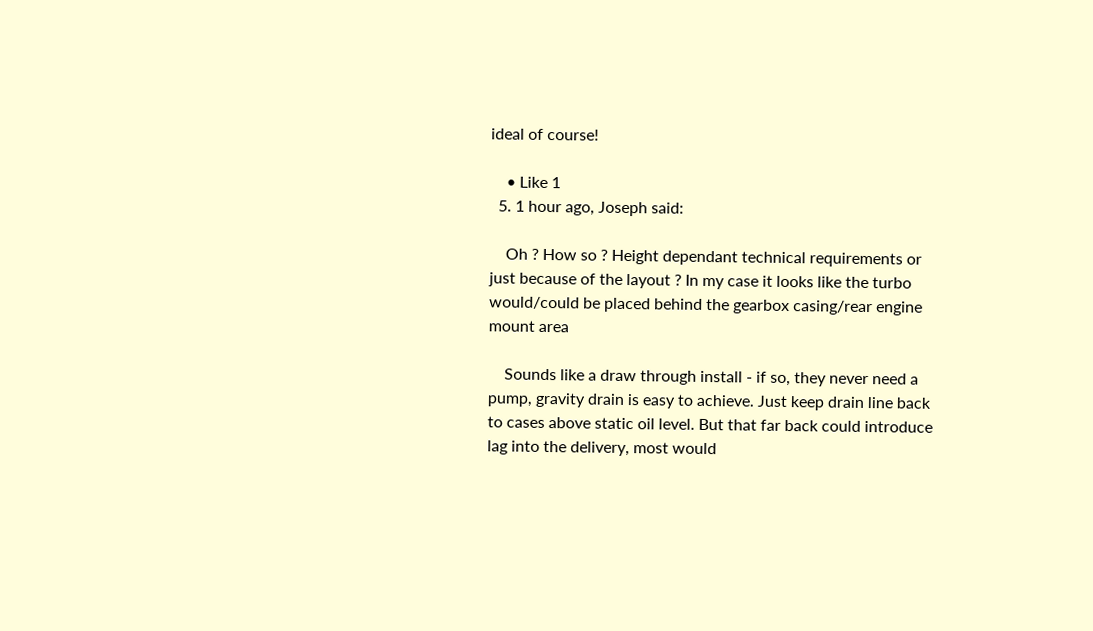ideal of course!

    • Like 1
  5. 1 hour ago, Joseph said:

    Oh ? How so ? Height dependant technical requirements or just because of the layout ? In my case it looks like the turbo would/could be placed behind the gearbox casing/rear engine mount area

    Sounds like a draw through install - if so, they never need a pump, gravity drain is easy to achieve. Just keep drain line back to cases above static oil level. But that far back could introduce lag into the delivery, most would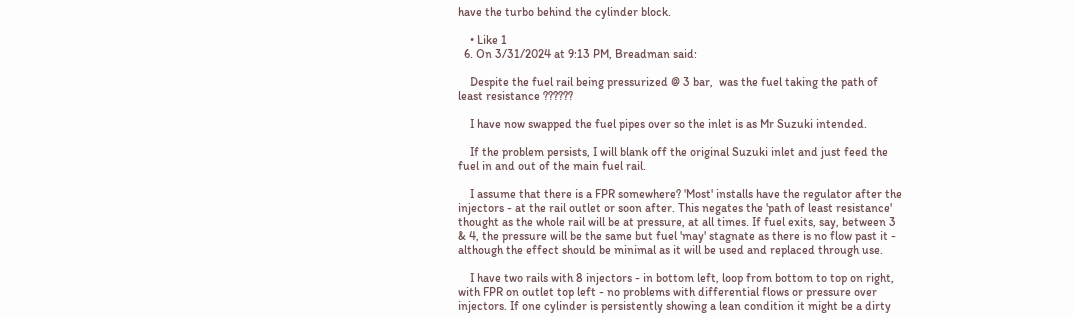have the turbo behind the cylinder block.

    • Like 1
  6. On 3/31/2024 at 9:13 PM, Breadman said:

    Despite the fuel rail being pressurized @ 3 bar,  was the fuel taking the path of least resistance ??????

    I have now swapped the fuel pipes over so the inlet is as Mr Suzuki intended.

    If the problem persists, I will blank off the original Suzuki inlet and just feed the fuel in and out of the main fuel rail.

    I assume that there is a FPR somewhere? 'Most' installs have the regulator after the injectors - at the rail outlet or soon after. This negates the 'path of least resistance' thought as the whole rail will be at pressure, at all times. If fuel exits, say, between 3 & 4, the pressure will be the same but fuel 'may' stagnate as there is no flow past it - although the effect should be minimal as it will be used and replaced through use.

    I have two rails with 8 injectors - in bottom left, loop from bottom to top on right, with FPR on outlet top left - no problems with differential flows or pressure over injectors. If one cylinder is persistently showing a lean condition it might be a dirty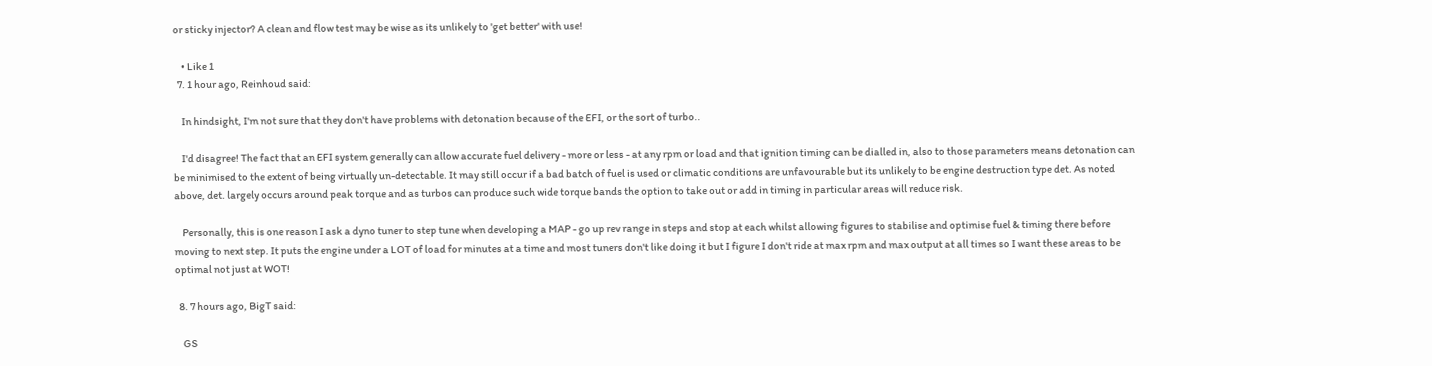or sticky injector? A clean and flow test may be wise as its unlikely to 'get better' with use!

    • Like 1
  7. 1 hour ago, Reinhoud said:

    In hindsight, I'm not sure that they don't have problems with detonation because of the EFI, or the sort of turbo..

    I'd disagree! The fact that an EFI system generally can allow accurate fuel delivery - more or less - at any rpm or load and that ignition timing can be dialled in, also to those parameters means detonation can be minimised to the extent of being virtually un-detectable. It may still occur if a bad batch of fuel is used or climatic conditions are unfavourable but its unlikely to be engine destruction type det. As noted above, det. largely occurs around peak torque and as turbos can produce such wide torque bands the option to take out or add in timing in particular areas will reduce risk.

    Personally, this is one reason I ask a dyno tuner to step tune when developing a MAP - go up rev range in steps and stop at each whilst allowing figures to stabilise and optimise fuel & timing there before moving to next step. It puts the engine under a LOT of load for minutes at a time and most tuners don't like doing it but I figure I don't ride at max rpm and max output at all times so I want these areas to be optimal not just at WOT!

  8. 7 hours ago, BigT said:

    GS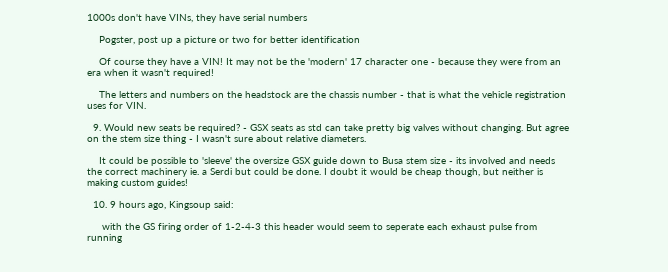1000s don't have VINs, they have serial numbers

    Pogster, post up a picture or two for better identification

    Of course they have a VIN! It may not be the 'modern' 17 character one - because they were from an era when it wasn't required!

    The letters and numbers on the headstock are the chassis number - that is what the vehicle registration uses for VIN.

  9. Would new seats be required? - GSX seats as std can take pretty big valves without changing. But agree on the stem size thing - I wasn't sure about relative diameters.

    It could be possible to 'sleeve' the oversize GSX guide down to Busa stem size - its involved and needs the correct machinery ie. a Serdi but could be done. I doubt it would be cheap though, but neither is making custom guides!

  10. 9 hours ago, Kingsoup said:

     with the GS firing order of 1-2-4-3 this header would seem to seperate each exhaust pulse from running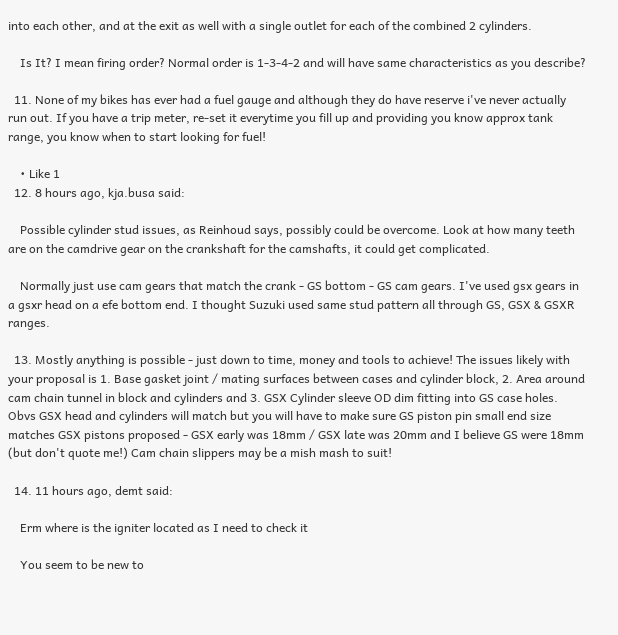into each other, and at the exit as well with a single outlet for each of the combined 2 cylinders.

    Is It? I mean firing order? Normal order is 1-3-4-2 and will have same characteristics as you describe?

  11. None of my bikes has ever had a fuel gauge and although they do have reserve i've never actually run out. If you have a trip meter, re-set it everytime you fill up and providing you know approx tank range, you know when to start looking for fuel!

    • Like 1
  12. 8 hours ago, kja.busa said:

    Possible cylinder stud issues, as Reinhoud says, possibly could be overcome. Look at how many teeth are on the camdrive gear on the crankshaft for the camshafts, it could get complicated.

    Normally just use cam gears that match the crank - GS bottom - GS cam gears. I've used gsx gears in a gsxr head on a efe bottom end. I thought Suzuki used same stud pattern all through GS, GSX & GSXR ranges.

  13. Mostly anything is possible - just down to time, money and tools to achieve! The issues likely with your proposal is 1. Base gasket joint / mating surfaces between cases and cylinder block, 2. Area around cam chain tunnel in block and cylinders and 3. GSX Cylinder sleeve OD dim fitting into GS case holes. Obvs GSX head and cylinders will match but you will have to make sure GS piston pin small end size matches GSX pistons proposed - GSX early was 18mm / GSX late was 20mm and I believe GS were 18mm (but don't quote me!) Cam chain slippers may be a mish mash to suit!

  14. 11 hours ago, demt said:

    Erm where is the igniter located as I need to check it

    You seem to be new to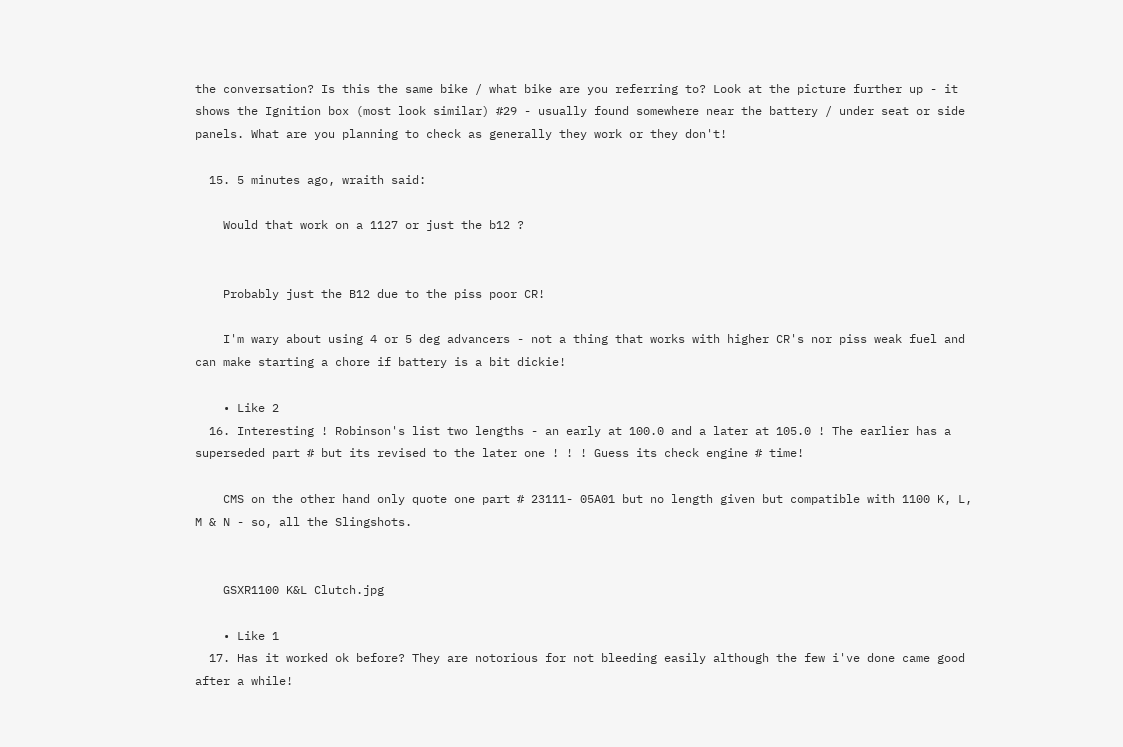the conversation? Is this the same bike / what bike are you referring to? Look at the picture further up - it shows the Ignition box (most look similar) #29 - usually found somewhere near the battery / under seat or side panels. What are you planning to check as generally they work or they don't!

  15. 5 minutes ago, wraith said:

    Would that work on a 1127 or just the b12 ?


    Probably just the B12 due to the piss poor CR!

    I'm wary about using 4 or 5 deg advancers - not a thing that works with higher CR's nor piss weak fuel and can make starting a chore if battery is a bit dickie!

    • Like 2
  16. Interesting ! Robinson's list two lengths - an early at 100.0 and a later at 105.0 ! The earlier has a superseded part # but its revised to the later one ! ! ! Guess its check engine # time!

    CMS on the other hand only quote one part # 23111- 05A01 but no length given but compatible with 1100 K, L, M & N - so, all the Slingshots.


    GSXR1100 K&L Clutch.jpg

    • Like 1
  17. Has it worked ok before? They are notorious for not bleeding easily although the few i've done came good after a while!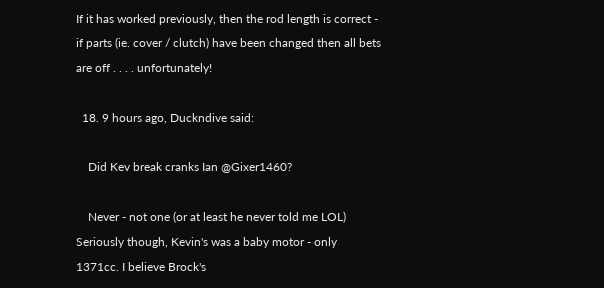If it has worked previously, then the rod length is correct - if parts (ie. cover / clutch) have been changed then all bets are off . . . . unfortunately!

  18. 9 hours ago, Duckndive said:

    Did Kev break cranks Ian @Gixer1460?

    Never - not one (or at least he never told me LOL) Seriously though, Kevin's was a baby motor - only 1371cc. I believe Brock's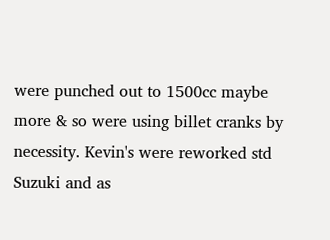were punched out to 1500cc maybe more & so were using billet cranks by necessity. Kevin's were reworked std Suzuki and as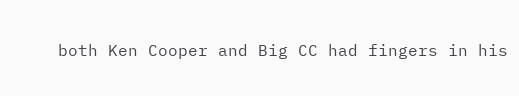both Ken Cooper and Big CC had fingers in his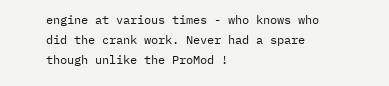engine at various times - who knows who did the crank work. Never had a spare though unlike the ProMod !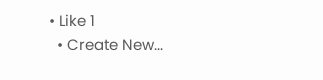• Like 1
  • Create New...